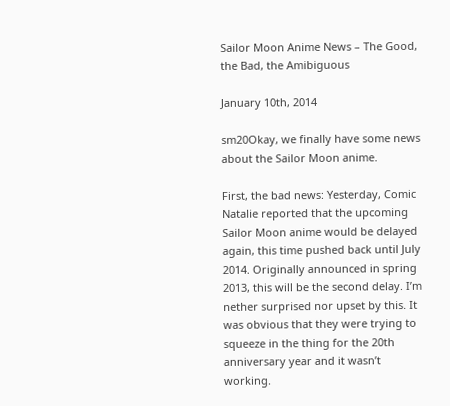Sailor Moon Anime News – The Good, the Bad, the Amibiguous

January 10th, 2014

sm20Okay, we finally have some news about the Sailor Moon anime.

First, the bad news: Yesterday, Comic Natalie reported that the upcoming Sailor Moon anime would be delayed again, this time pushed back until July 2014. Originally announced in spring 2013, this will be the second delay. I’m nether surprised nor upset by this. It was obvious that they were trying to squeeze in the thing for the 20th anniversary year and it wasn’t working.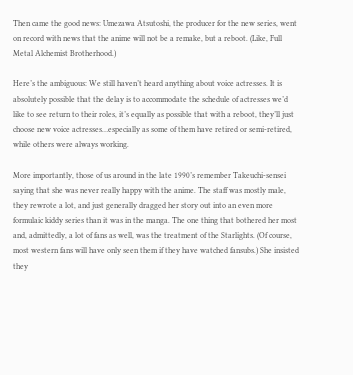Then came the good news: Umezawa Atsutoshi, the producer for the new series, went on record with news that the anime will not be a remake, but a reboot. (Like, Full Metal Alchemist Brotherhood.)

Here’s the ambiguous: We still haven’t heard anything about voice actresses. It is absolutely possible that the delay is to accommodate the schedule of actresses we’d like to see return to their roles, it’s equally as possible that with a reboot, they’ll just choose new voice actresses…especially as some of them have retired or semi-retired, while others were always working.

More importantly, those of us around in the late 1990’s remember Takeuchi-sensei saying that she was never really happy with the anime. The staff was mostly male, they rewrote a lot, and just generally dragged her story out into an even more formulaic kiddy series than it was in the manga. The one thing that bothered her most and, admittedly, a lot of fans as well, was the treatment of the Starlights. (Of course, most western fans will have only seen them if they have watched fansubs.) She insisted they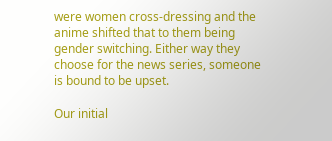were women cross-dressing and the anime shifted that to them being gender switching. Either way they choose for the news series, someone is bound to be upset.

Our initial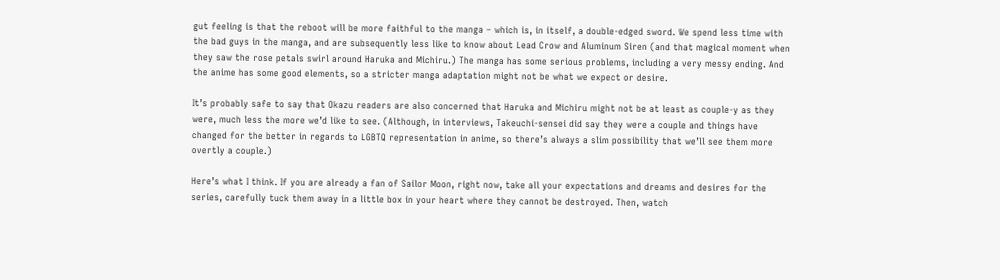gut feeling is that the reboot will be more faithful to the manga – which is, in itself, a double-edged sword. We spend less time with the bad guys in the manga, and are subsequently less like to know about Lead Crow and Aluminum Siren (and that magical moment when they saw the rose petals swirl around Haruka and Michiru.) The manga has some serious problems, including a very messy ending. And the anime has some good elements, so a stricter manga adaptation might not be what we expect or desire.

It’s probably safe to say that Okazu readers are also concerned that Haruka and Michiru might not be at least as couple-y as they were, much less the more we’d like to see. (Although, in interviews, Takeuchi-sensei did say they were a couple and things have changed for the better in regards to LGBTQ representation in anime, so there’s always a slim possibility that we’ll see them more overtly a couple.)

Here’s what I think. If you are already a fan of Sailor Moon, right now, take all your expectations and dreams and desires for the series, carefully tuck them away in a little box in your heart where they cannot be destroyed. Then, watch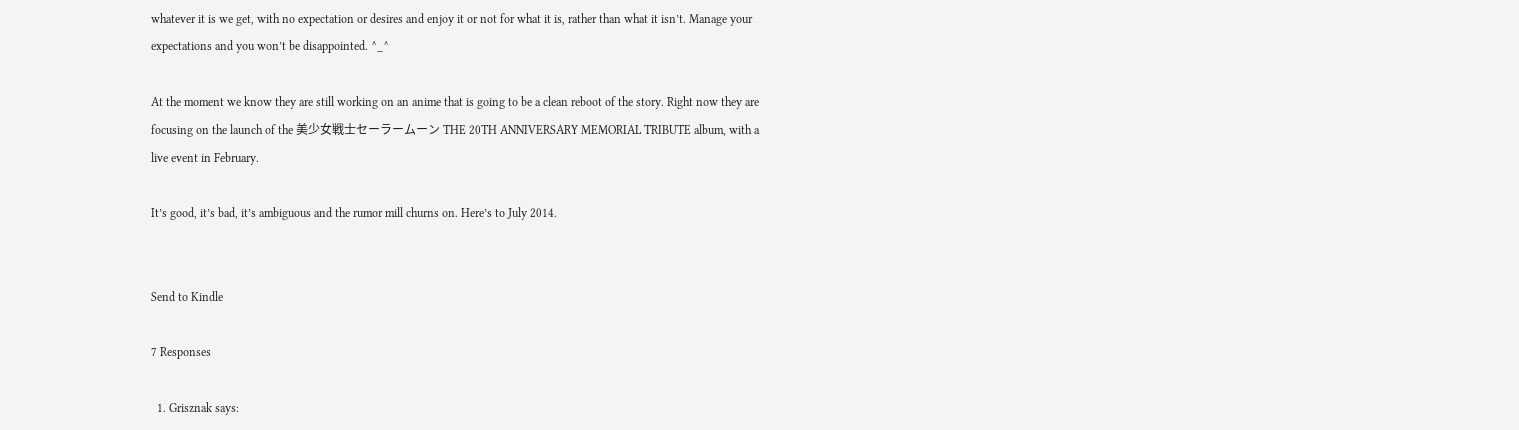whatever it is we get, with no expectation or desires and enjoy it or not for what it is, rather than what it isn’t. Manage your expectations and you won’t be disappointed. ^_^

At the moment we know they are still working on an anime that is going to be a clean reboot of the story. Right now they are focusing on the launch of the 美少女戦士セーラームーン THE 20TH ANNIVERSARY MEMORIAL TRIBUTE album, with a live event in February.

It’s good, it’s bad, it’s ambiguous and the rumor mill churns on. Here’s to July 2014.


Send to Kindle

7 Responses

  1. Grisznak says: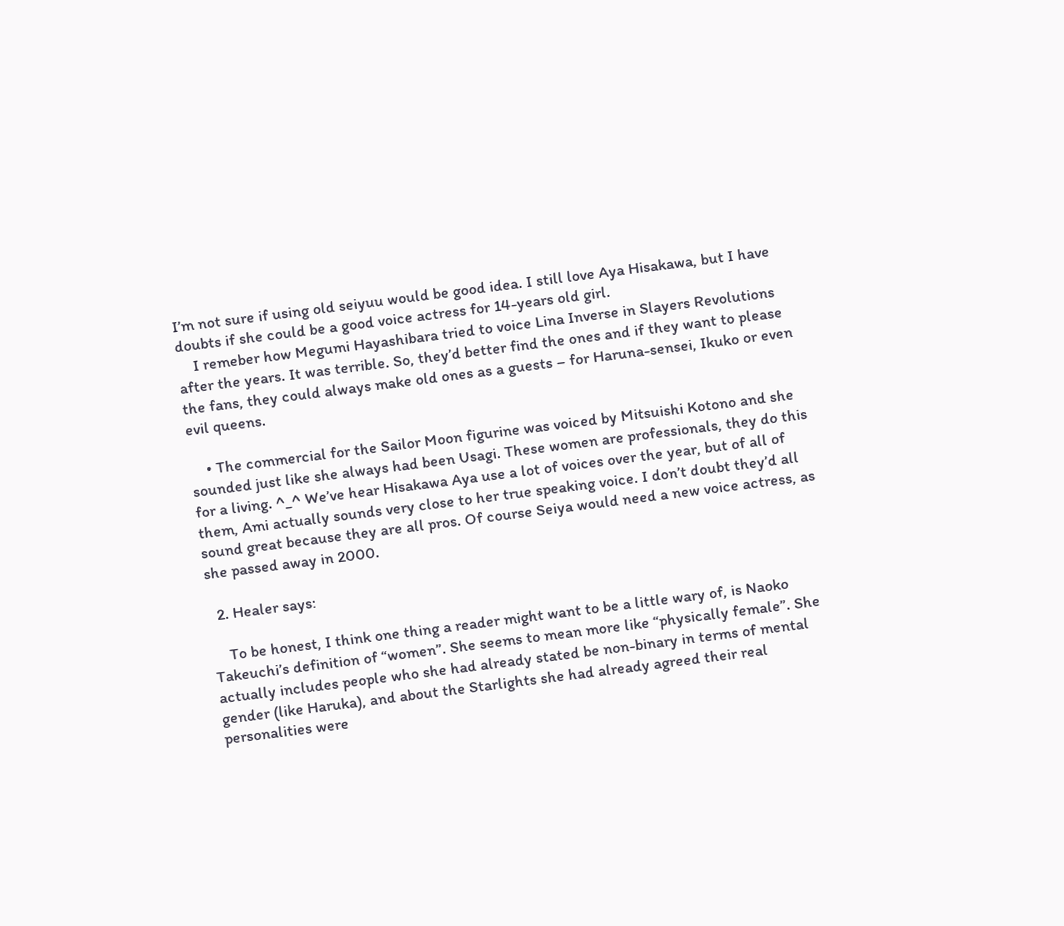I’m not sure if using old seiyuu would be good idea. I still love Aya Hisakawa, but I have doubts if she could be a good voice actress for 14-years old girl.
    I remeber how Megumi Hayashibara tried to voice Lina Inverse in Slayers Revolutions after the years. It was terrible. So, they’d better find the ones and if they want to please the fans, they could always make old ones as a guests – for Haruna-sensei, Ikuko or even evil queens.

    • The commercial for the Sailor Moon figurine was voiced by Mitsuishi Kotono and she sounded just like she always had been Usagi. These women are professionals, they do this for a living. ^_^ We’ve hear Hisakawa Aya use a lot of voices over the year, but of all of them, Ami actually sounds very close to her true speaking voice. I don’t doubt they’d all sound great because they are all pros. Of course Seiya would need a new voice actress, as she passed away in 2000.

  2. Healer says:

    To be honest, I think one thing a reader might want to be a little wary of, is Naoko Takeuchi’s definition of “women”. She seems to mean more like “physically female”. She actually includes people who she had already stated be non-binary in terms of mental gender (like Haruka), and about the Starlights she had already agreed their real personalities were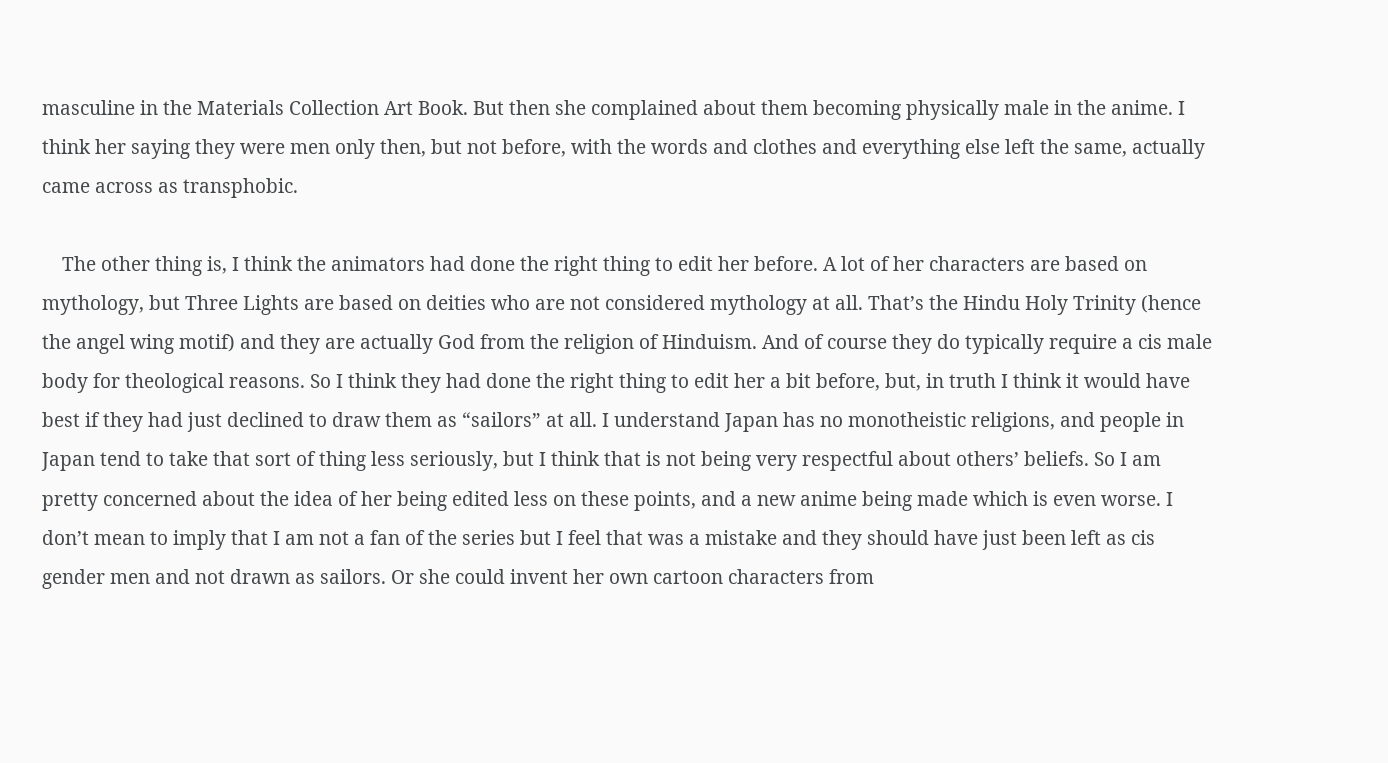masculine in the Materials Collection Art Book. But then she complained about them becoming physically male in the anime. I think her saying they were men only then, but not before, with the words and clothes and everything else left the same, actually came across as transphobic.

    The other thing is, I think the animators had done the right thing to edit her before. A lot of her characters are based on mythology, but Three Lights are based on deities who are not considered mythology at all. That’s the Hindu Holy Trinity (hence the angel wing motif) and they are actually God from the religion of Hinduism. And of course they do typically require a cis male body for theological reasons. So I think they had done the right thing to edit her a bit before, but, in truth I think it would have best if they had just declined to draw them as “sailors” at all. I understand Japan has no monotheistic religions, and people in Japan tend to take that sort of thing less seriously, but I think that is not being very respectful about others’ beliefs. So I am pretty concerned about the idea of her being edited less on these points, and a new anime being made which is even worse. I don’t mean to imply that I am not a fan of the series but I feel that was a mistake and they should have just been left as cis gender men and not drawn as sailors. Or she could invent her own cartoon characters from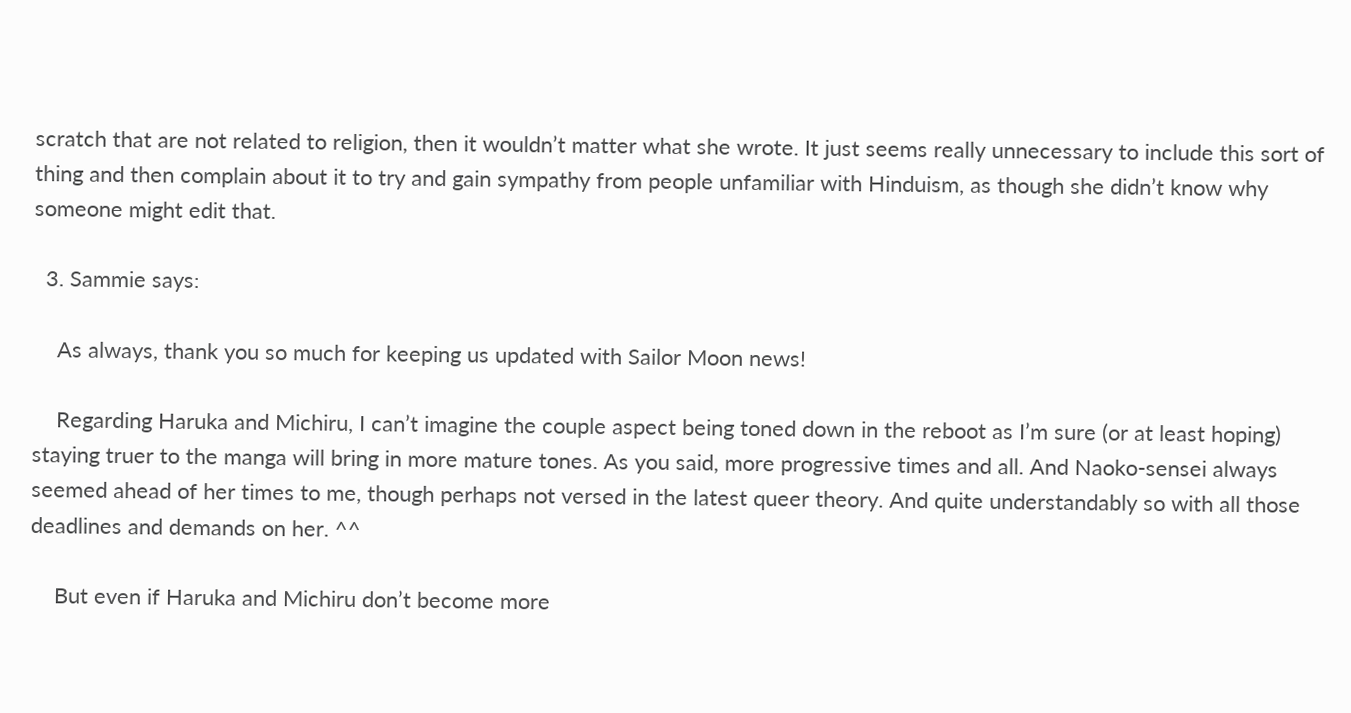scratch that are not related to religion, then it wouldn’t matter what she wrote. It just seems really unnecessary to include this sort of thing and then complain about it to try and gain sympathy from people unfamiliar with Hinduism, as though she didn’t know why someone might edit that.

  3. Sammie says:

    As always, thank you so much for keeping us updated with Sailor Moon news!

    Regarding Haruka and Michiru, I can’t imagine the couple aspect being toned down in the reboot as I’m sure (or at least hoping) staying truer to the manga will bring in more mature tones. As you said, more progressive times and all. And Naoko-sensei always seemed ahead of her times to me, though perhaps not versed in the latest queer theory. And quite understandably so with all those deadlines and demands on her. ^^

    But even if Haruka and Michiru don’t become more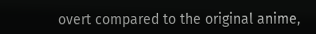overt compared to the original anime,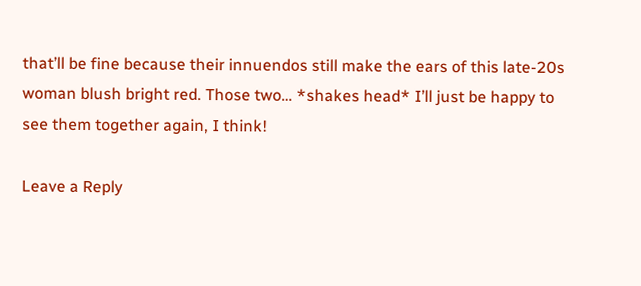that’ll be fine because their innuendos still make the ears of this late-20s woman blush bright red. Those two… *shakes head* I’ll just be happy to see them together again, I think!

Leave a Reply